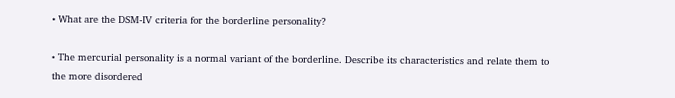• What are the DSM-IV criteria for the borderline personality?

• The mercurial personality is a normal variant of the borderline. Describe its characteristics and relate them to the more disordered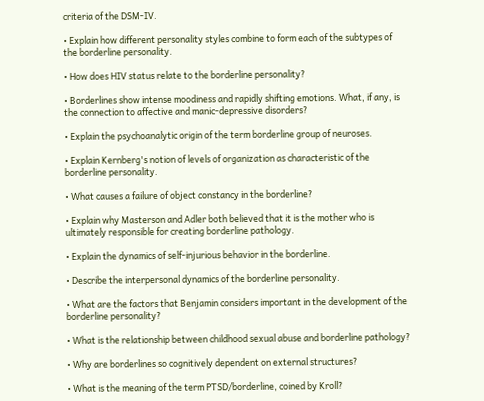criteria of the DSM-IV.

• Explain how different personality styles combine to form each of the subtypes of the borderline personality.

• How does HIV status relate to the borderline personality?

• Borderlines show intense moodiness and rapidly shifting emotions. What, if any, is the connection to affective and manic-depressive disorders?

• Explain the psychoanalytic origin of the term borderline group of neuroses.

• Explain Kernberg's notion of levels of organization as characteristic of the borderline personality.

• What causes a failure of object constancy in the borderline?

• Explain why Masterson and Adler both believed that it is the mother who is ultimately responsible for creating borderline pathology.

• Explain the dynamics of self-injurious behavior in the borderline.

• Describe the interpersonal dynamics of the borderline personality.

• What are the factors that Benjamin considers important in the development of the borderline personality?

• What is the relationship between childhood sexual abuse and borderline pathology?

• Why are borderlines so cognitively dependent on external structures?

• What is the meaning of the term PTSD/borderline, coined by Kroll?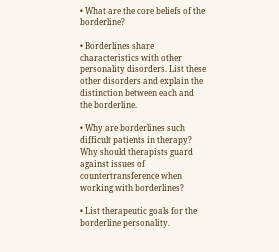• What are the core beliefs of the borderline?

• Borderlines share characteristics with other personality disorders. List these other disorders and explain the distinction between each and the borderline.

• Why are borderlines such difficult patients in therapy? Why should therapists guard against issues of countertransference when working with borderlines?

• List therapeutic goals for the borderline personality.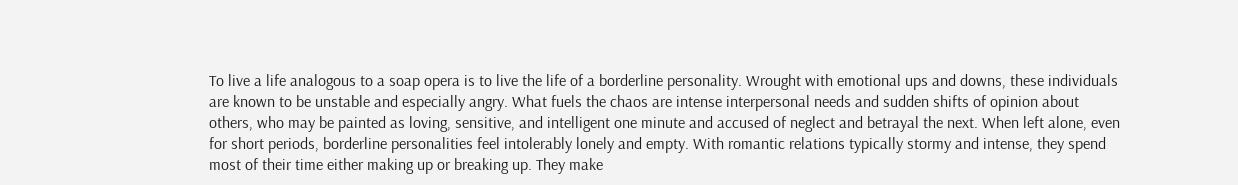To live a life analogous to a soap opera is to live the life of a borderline personality. Wrought with emotional ups and downs, these individuals are known to be unstable and especially angry. What fuels the chaos are intense interpersonal needs and sudden shifts of opinion about others, who may be painted as loving, sensitive, and intelligent one minute and accused of neglect and betrayal the next. When left alone, even for short periods, borderline personalities feel intolerably lonely and empty. With romantic relations typically stormy and intense, they spend most of their time either making up or breaking up. They make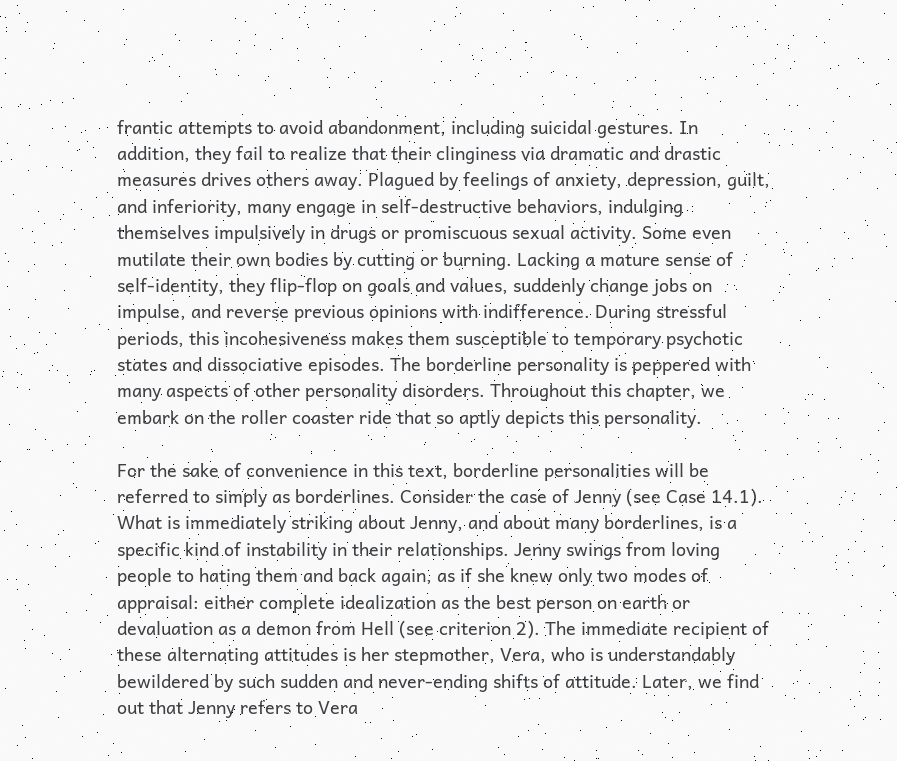frantic attempts to avoid abandonment, including suicidal gestures. In addition, they fail to realize that their clinginess via dramatic and drastic measures drives others away. Plagued by feelings of anxiety, depression, guilt, and inferiority, many engage in self-destructive behaviors, indulging themselves impulsively in drugs or promiscuous sexual activity. Some even mutilate their own bodies by cutting or burning. Lacking a mature sense of self-identity, they flip-flop on goals and values, suddenly change jobs on impulse, and reverse previous opinions with indifference. During stressful periods, this incohesiveness makes them susceptible to temporary psychotic states and dissociative episodes. The borderline personality is peppered with many aspects of other personality disorders. Throughout this chapter, we embark on the roller coaster ride that so aptly depicts this personality.

For the sake of convenience in this text, borderline personalities will be referred to simply as borderlines. Consider the case of Jenny (see Case 14.1). What is immediately striking about Jenny, and about many borderlines, is a specific kind of instability in their relationships. Jenny swings from loving people to hating them and back again, as if she knew only two modes of appraisal: either complete idealization as the best person on earth or devaluation as a demon from Hell (see criterion 2). The immediate recipient of these alternating attitudes is her stepmother, Vera, who is understandably bewildered by such sudden and never-ending shifts of attitude. Later, we find out that Jenny refers to Vera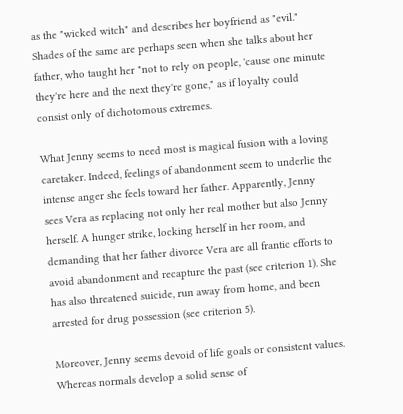as the "wicked witch" and describes her boyfriend as "evil." Shades of the same are perhaps seen when she talks about her father, who taught her "not to rely on people, 'cause one minute they're here and the next they're gone," as if loyalty could consist only of dichotomous extremes.

What Jenny seems to need most is magical fusion with a loving caretaker. Indeed, feelings of abandonment seem to underlie the intense anger she feels toward her father. Apparently, Jenny sees Vera as replacing not only her real mother but also Jenny herself. A hunger strike, locking herself in her room, and demanding that her father divorce Vera are all frantic efforts to avoid abandonment and recapture the past (see criterion 1). She has also threatened suicide, run away from home, and been arrested for drug possession (see criterion 5).

Moreover, Jenny seems devoid of life goals or consistent values. Whereas normals develop a solid sense of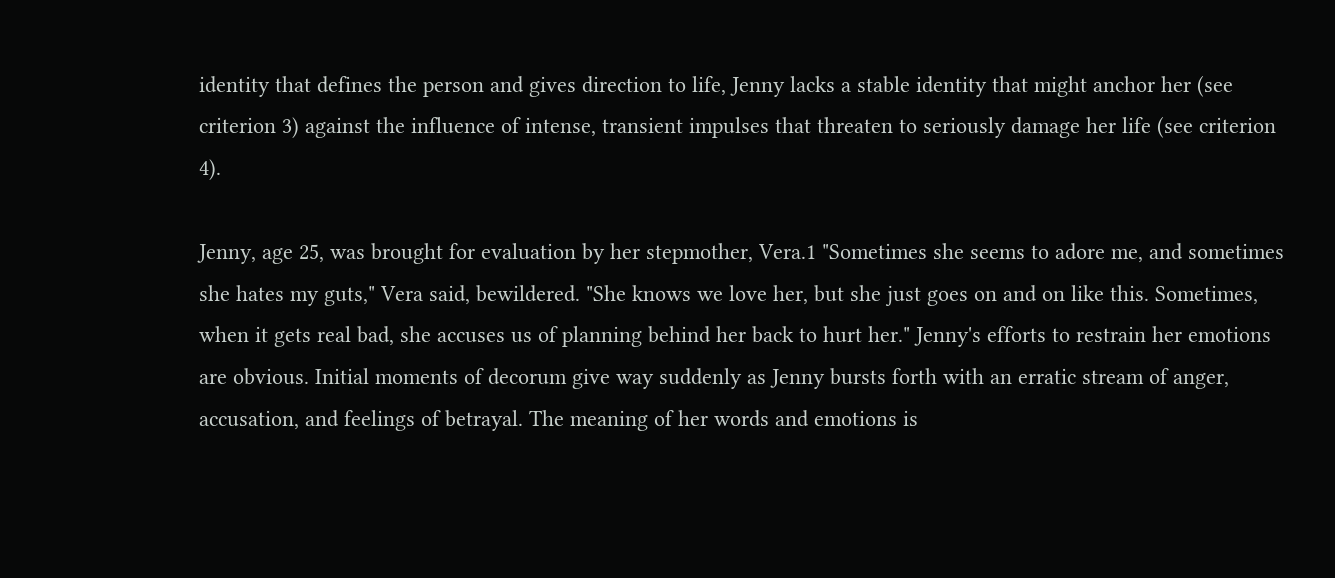identity that defines the person and gives direction to life, Jenny lacks a stable identity that might anchor her (see criterion 3) against the influence of intense, transient impulses that threaten to seriously damage her life (see criterion 4).

Jenny, age 25, was brought for evaluation by her stepmother, Vera.1 "Sometimes she seems to adore me, and sometimes she hates my guts," Vera said, bewildered. "She knows we love her, but she just goes on and on like this. Sometimes, when it gets real bad, she accuses us of planning behind her back to hurt her." Jenny's efforts to restrain her emotions are obvious. Initial moments of decorum give way suddenly as Jenny bursts forth with an erratic stream of anger, accusation, and feelings of betrayal. The meaning of her words and emotions is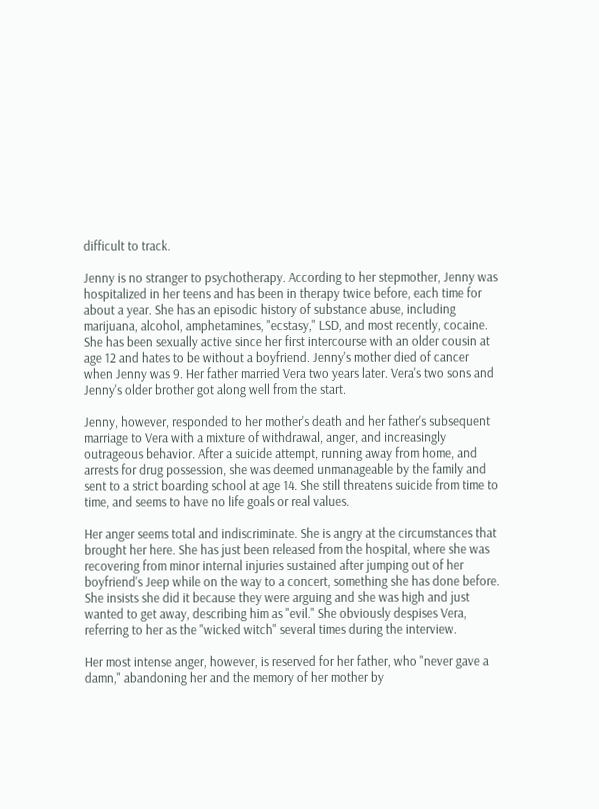difficult to track.

Jenny is no stranger to psychotherapy. According to her stepmother, Jenny was hospitalized in her teens and has been in therapy twice before, each time for about a year. She has an episodic history of substance abuse, including marijuana, alcohol, amphetamines, "ecstasy," LSD, and most recently, cocaine. She has been sexually active since her first intercourse with an older cousin at age 12 and hates to be without a boyfriend. Jenny's mother died of cancer when Jenny was 9. Her father married Vera two years later. Vera's two sons and Jenny's older brother got along well from the start.

Jenny, however, responded to her mother's death and her father's subsequent marriage to Vera with a mixture of withdrawal, anger, and increasingly outrageous behavior. After a suicide attempt, running away from home, and arrests for drug possession, she was deemed unmanageable by the family and sent to a strict boarding school at age 14. She still threatens suicide from time to time, and seems to have no life goals or real values.

Her anger seems total and indiscriminate. She is angry at the circumstances that brought her here. She has just been released from the hospital, where she was recovering from minor internal injuries sustained after jumping out of her boyfriend's Jeep while on the way to a concert, something she has done before. She insists she did it because they were arguing and she was high and just wanted to get away, describing him as "evil." She obviously despises Vera, referring to her as the "wicked witch" several times during the interview.

Her most intense anger, however, is reserved for her father, who "never gave a damn," abandoning her and the memory of her mother by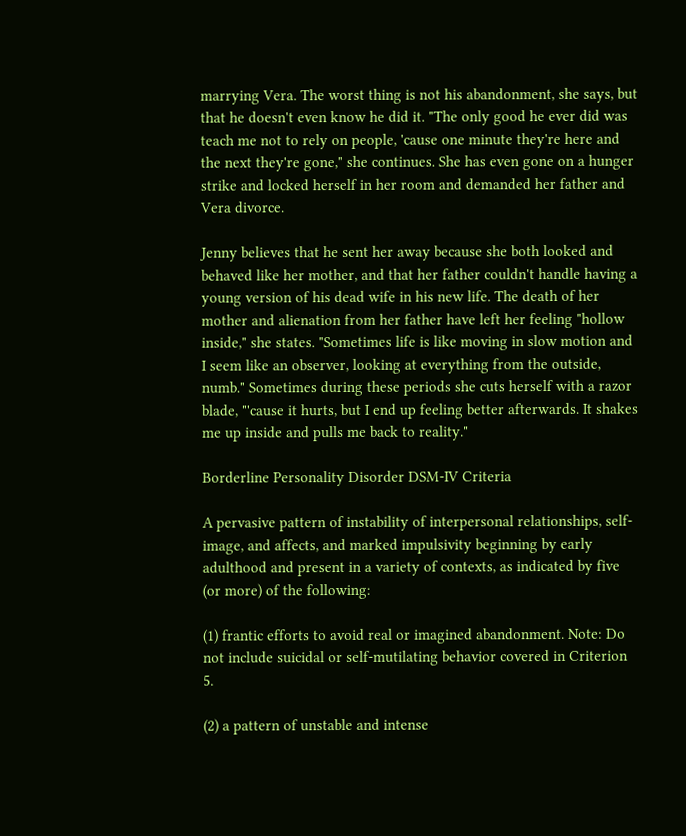marrying Vera. The worst thing is not his abandonment, she says, but that he doesn't even know he did it. "The only good he ever did was teach me not to rely on people, 'cause one minute they're here and the next they're gone," she continues. She has even gone on a hunger strike and locked herself in her room and demanded her father and Vera divorce.

Jenny believes that he sent her away because she both looked and behaved like her mother, and that her father couldn't handle having a young version of his dead wife in his new life. The death of her mother and alienation from her father have left her feeling "hollow inside," she states. "Sometimes life is like moving in slow motion and I seem like an observer, looking at everything from the outside, numb." Sometimes during these periods she cuts herself with a razor blade, "'cause it hurts, but I end up feeling better afterwards. It shakes me up inside and pulls me back to reality."

Borderline Personality Disorder DSM-IV Criteria

A pervasive pattern of instability of interpersonal relationships, self-image, and affects, and marked impulsivity beginning by early adulthood and present in a variety of contexts, as indicated by five (or more) of the following:

(1) frantic efforts to avoid real or imagined abandonment. Note: Do not include suicidal or self-mutilating behavior covered in Criterion 5.

(2) a pattern of unstable and intense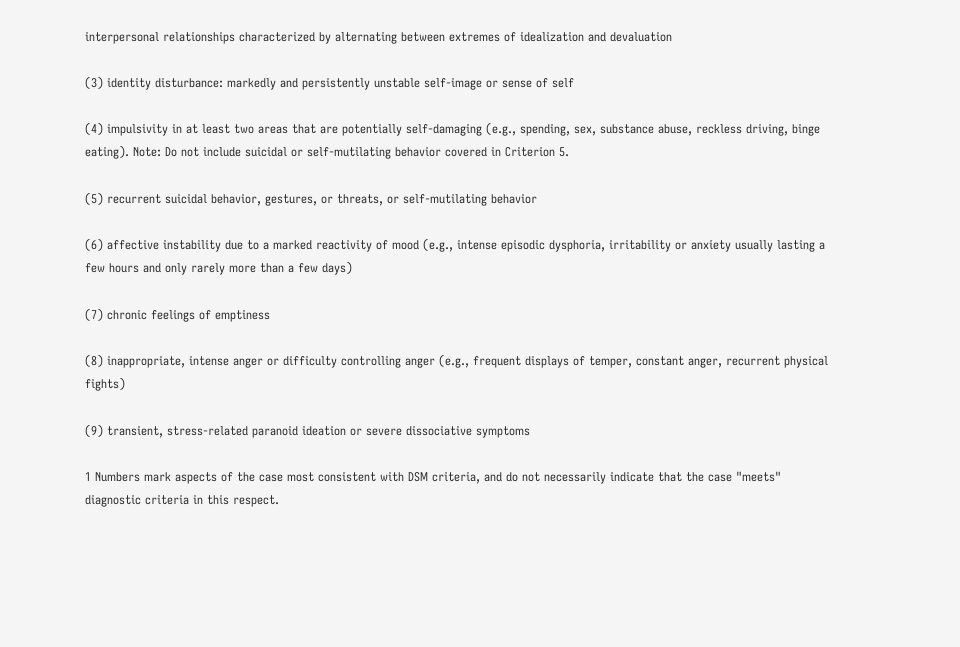interpersonal relationships characterized by alternating between extremes of idealization and devaluation

(3) identity disturbance: markedly and persistently unstable self-image or sense of self

(4) impulsivity in at least two areas that are potentially self-damaging (e.g., spending, sex, substance abuse, reckless driving, binge eating). Note: Do not include suicidal or self-mutilating behavior covered in Criterion 5.

(5) recurrent suicidal behavior, gestures, or threats, or self-mutilating behavior

(6) affective instability due to a marked reactivity of mood (e.g., intense episodic dysphoria, irritability or anxiety usually lasting a few hours and only rarely more than a few days)

(7) chronic feelings of emptiness

(8) inappropriate, intense anger or difficulty controlling anger (e.g., frequent displays of temper, constant anger, recurrent physical fights)

(9) transient, stress-related paranoid ideation or severe dissociative symptoms

1 Numbers mark aspects of the case most consistent with DSM criteria, and do not necessarily indicate that the case "meets" diagnostic criteria in this respect.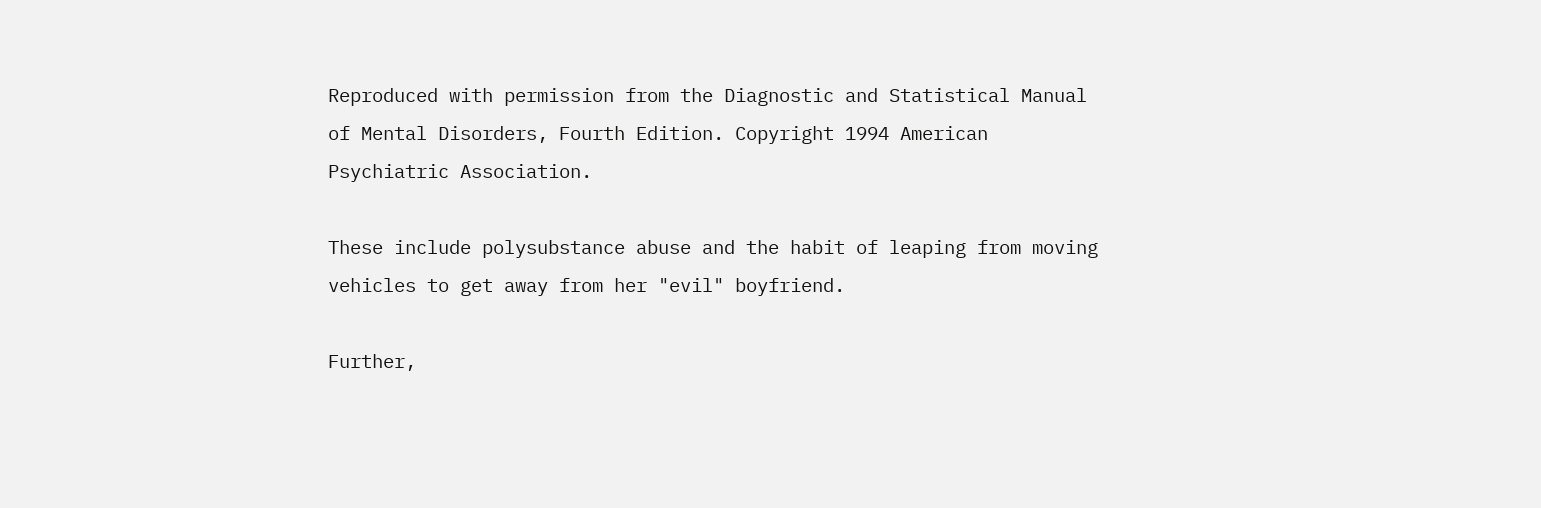Reproduced with permission from the Diagnostic and Statistical Manual of Mental Disorders, Fourth Edition. Copyright 1994 American Psychiatric Association.

These include polysubstance abuse and the habit of leaping from moving vehicles to get away from her "evil" boyfriend.

Further,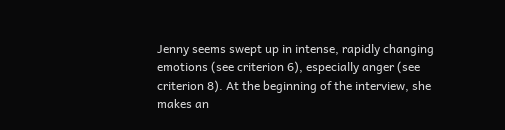Jenny seems swept up in intense, rapidly changing emotions (see criterion 6), especially anger (see criterion 8). At the beginning of the interview, she makes an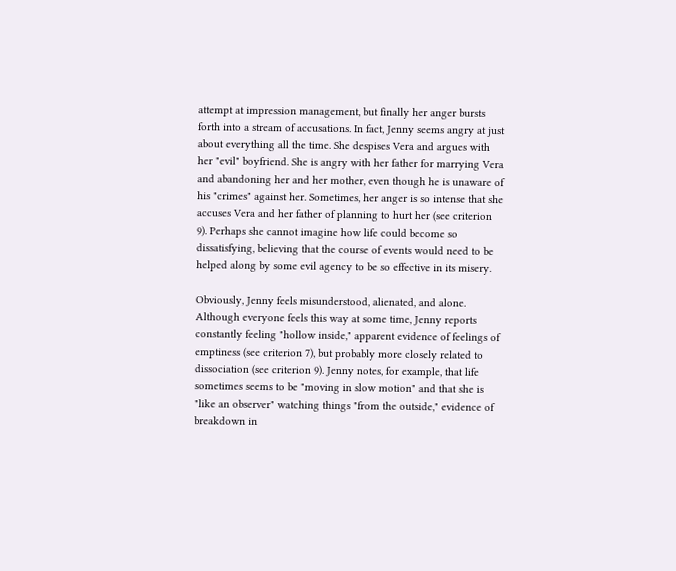attempt at impression management, but finally her anger bursts forth into a stream of accusations. In fact, Jenny seems angry at just about everything all the time. She despises Vera and argues with her "evil" boyfriend. She is angry with her father for marrying Vera and abandoning her and her mother, even though he is unaware of his "crimes" against her. Sometimes, her anger is so intense that she accuses Vera and her father of planning to hurt her (see criterion 9). Perhaps she cannot imagine how life could become so dissatisfying, believing that the course of events would need to be helped along by some evil agency to be so effective in its misery.

Obviously, Jenny feels misunderstood, alienated, and alone. Although everyone feels this way at some time, Jenny reports constantly feeling "hollow inside," apparent evidence of feelings of emptiness (see criterion 7), but probably more closely related to dissociation (see criterion 9). Jenny notes, for example, that life sometimes seems to be "moving in slow motion" and that she is "like an observer" watching things "from the outside," evidence of breakdown in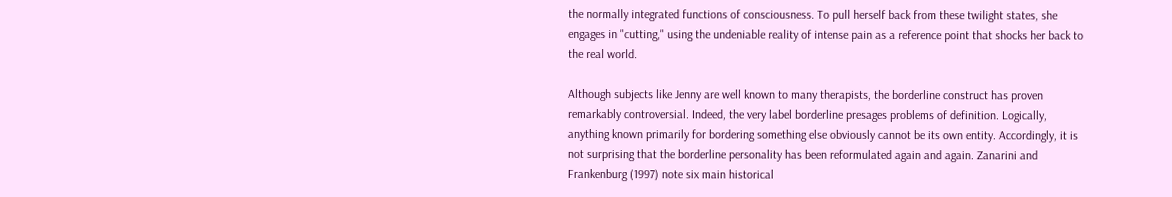the normally integrated functions of consciousness. To pull herself back from these twilight states, she engages in "cutting," using the undeniable reality of intense pain as a reference point that shocks her back to the real world.

Although subjects like Jenny are well known to many therapists, the borderline construct has proven remarkably controversial. Indeed, the very label borderline presages problems of definition. Logically, anything known primarily for bordering something else obviously cannot be its own entity. Accordingly, it is not surprising that the borderline personality has been reformulated again and again. Zanarini and Frankenburg (1997) note six main historical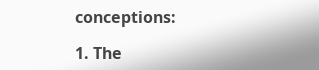conceptions:

1. The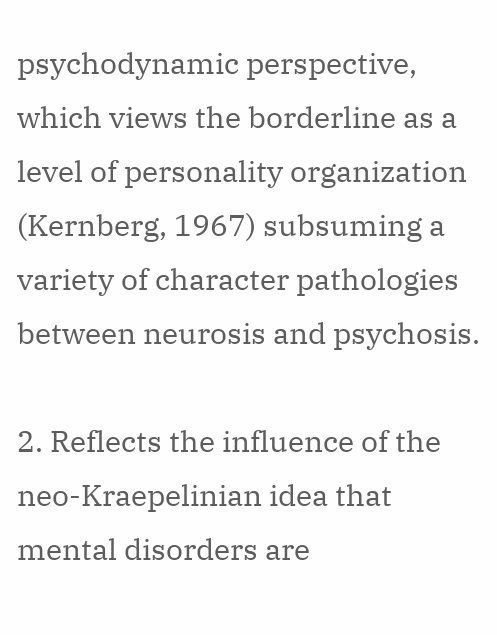psychodynamic perspective, which views the borderline as a level of personality organization (Kernberg, 1967) subsuming a variety of character pathologies between neurosis and psychosis.

2. Reflects the influence of the neo-Kraepelinian idea that mental disorders are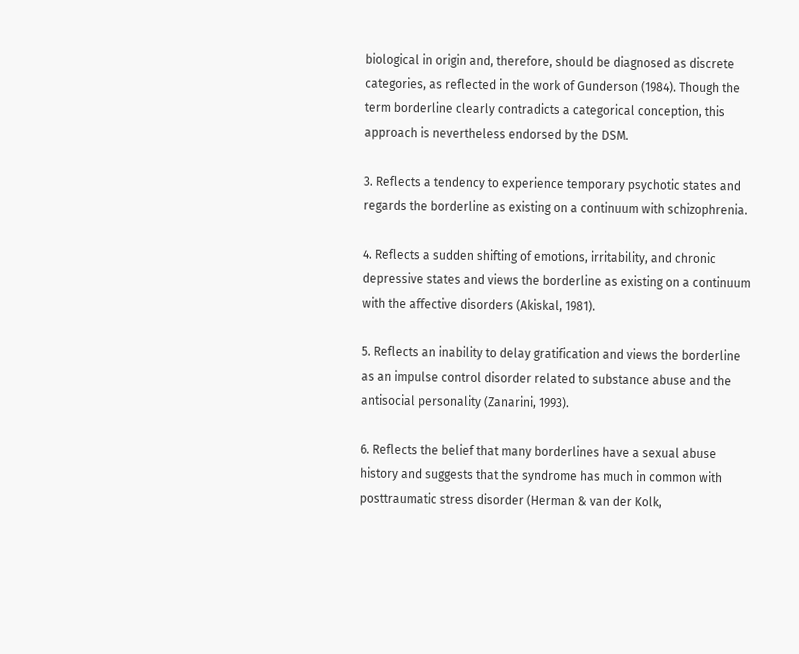biological in origin and, therefore, should be diagnosed as discrete categories, as reflected in the work of Gunderson (1984). Though the term borderline clearly contradicts a categorical conception, this approach is nevertheless endorsed by the DSM.

3. Reflects a tendency to experience temporary psychotic states and regards the borderline as existing on a continuum with schizophrenia.

4. Reflects a sudden shifting of emotions, irritability, and chronic depressive states and views the borderline as existing on a continuum with the affective disorders (Akiskal, 1981).

5. Reflects an inability to delay gratification and views the borderline as an impulse control disorder related to substance abuse and the antisocial personality (Zanarini, 1993).

6. Reflects the belief that many borderlines have a sexual abuse history and suggests that the syndrome has much in common with posttraumatic stress disorder (Herman & van der Kolk,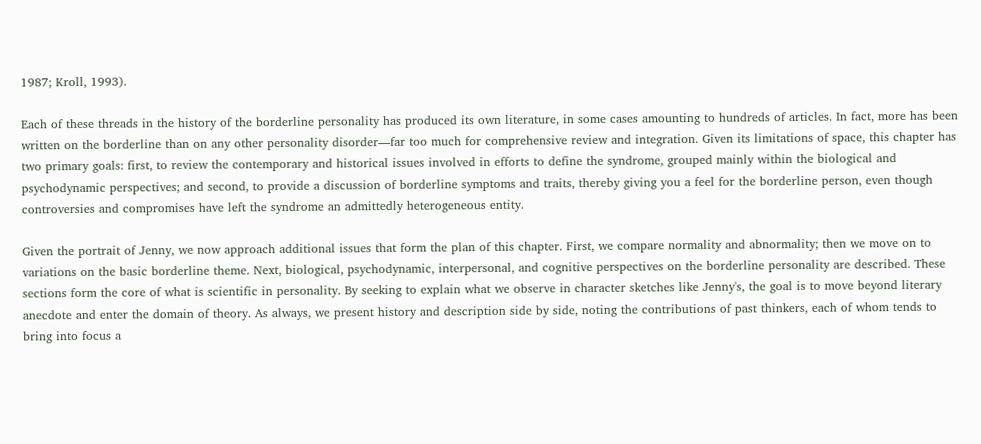1987; Kroll, 1993).

Each of these threads in the history of the borderline personality has produced its own literature, in some cases amounting to hundreds of articles. In fact, more has been written on the borderline than on any other personality disorder—far too much for comprehensive review and integration. Given its limitations of space, this chapter has two primary goals: first, to review the contemporary and historical issues involved in efforts to define the syndrome, grouped mainly within the biological and psychodynamic perspectives; and second, to provide a discussion of borderline symptoms and traits, thereby giving you a feel for the borderline person, even though controversies and compromises have left the syndrome an admittedly heterogeneous entity.

Given the portrait of Jenny, we now approach additional issues that form the plan of this chapter. First, we compare normality and abnormality; then we move on to variations on the basic borderline theme. Next, biological, psychodynamic, interpersonal, and cognitive perspectives on the borderline personality are described. These sections form the core of what is scientific in personality. By seeking to explain what we observe in character sketches like Jenny's, the goal is to move beyond literary anecdote and enter the domain of theory. As always, we present history and description side by side, noting the contributions of past thinkers, each of whom tends to bring into focus a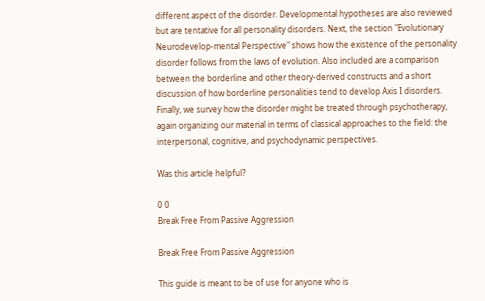different aspect of the disorder. Developmental hypotheses are also reviewed but are tentative for all personality disorders. Next, the section "Evolutionary Neurodevelop-mental Perspective" shows how the existence of the personality disorder follows from the laws of evolution. Also included are a comparison between the borderline and other theory-derived constructs and a short discussion of how borderline personalities tend to develop Axis I disorders. Finally, we survey how the disorder might be treated through psychotherapy, again organizing our material in terms of classical approaches to the field: the interpersonal, cognitive, and psychodynamic perspectives.

Was this article helpful?

0 0
Break Free From Passive Aggression

Break Free From Passive Aggression

This guide is meant to be of use for anyone who is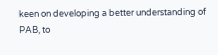keen on developing a better understanding of PAB, to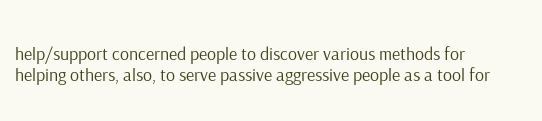help/support concerned people to discover various methods for helping others, also, to serve passive aggressive people as a tool for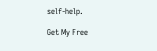self-help.

Get My Free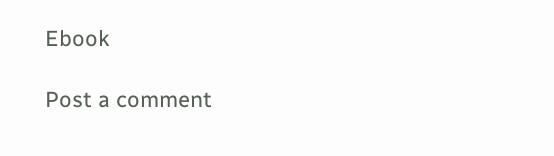Ebook

Post a comment